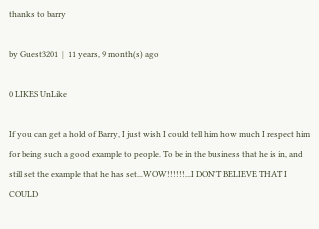thanks to barry

by Guest3201  |  11 years, 9 month(s) ago

0 LIKES UnLike

If you can get a hold of Barry, I just wish I could tell him how much I respect him for being such a good example to people. To be in the business that he is in, and still set the example that he has set...WOW!!!!!!...I DON'T BELIEVE THAT I COULD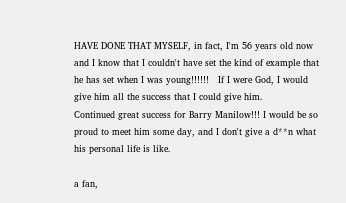HAVE DONE THAT MYSELF, in fact, I'm 56 years old now and I know that I couldn't have set the kind of example that he has set when I was young!!!!!!   If I were God, I would give him all the success that I could give him.
Continued great success for Barry Manilow!!! I would be so proud to meet him some day, and I don't give a d**n what his personal life is like.

a fan,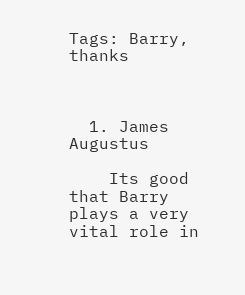Tags: Barry, thanks



  1. James Augustus

    Its good that Barry plays a very vital role in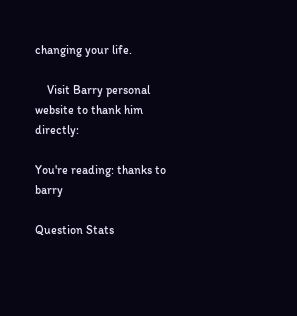changing your life.

    Visit Barry personal website to thank him directly:

You're reading: thanks to barry

Question Stats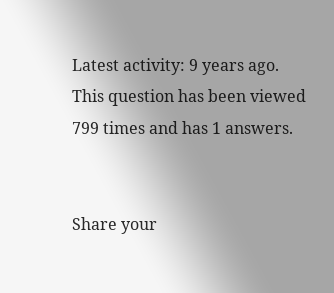Latest activity: 9 years ago.
This question has been viewed 799 times and has 1 answers.


Share your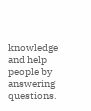knowledge and help people by answering questions.